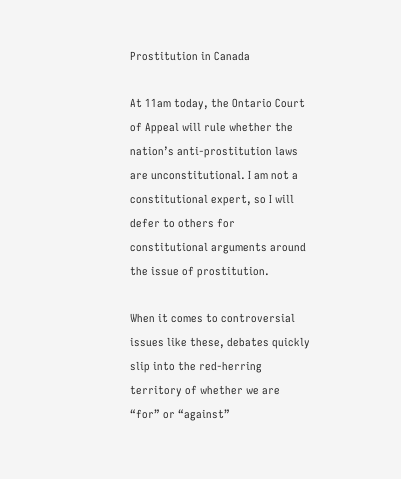Prostitution in Canada

At 11am today, the Ontario Court of Appeal will rule whether the nation’s anti-prostitution laws are unconstitutional. I am not a constitutional expert, so I will defer to others for constitutional arguments around the issue of prostitution.

When it comes to controversial issues like these, debates quickly slip into the red-herring territory of whether we are “for” or “against”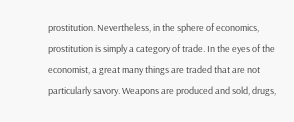prostitution. Nevertheless, in the sphere of economics, prostitution is simply a category of trade. In the eyes of the economist, a great many things are traded that are not particularly savory. Weapons are produced and sold, drugs,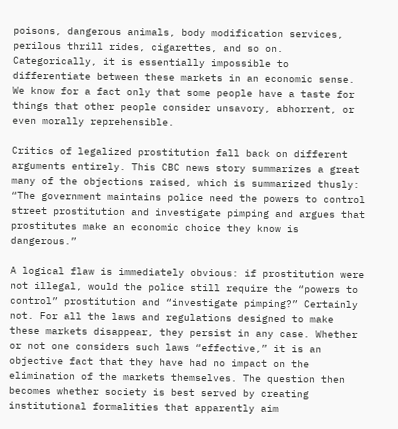poisons, dangerous animals, body modification services, perilous thrill rides, cigarettes, and so on. Categorically, it is essentially impossible to differentiate between these markets in an economic sense. We know for a fact only that some people have a taste for things that other people consider unsavory, abhorrent, or even morally reprehensible.

Critics of legalized prostitution fall back on different arguments entirely. This CBC news story summarizes a great many of the objections raised, which is summarized thusly: “The government maintains police need the powers to control street prostitution and investigate pimping and argues that prostitutes make an economic choice they know is dangerous.”

A logical flaw is immediately obvious: if prostitution were not illegal, would the police still require the “powers to control” prostitution and “investigate pimping?” Certainly not. For all the laws and regulations designed to make these markets disappear, they persist in any case. Whether or not one considers such laws “effective,” it is an objective fact that they have had no impact on the elimination of the markets themselves. The question then becomes whether society is best served by creating institutional formalities that apparently aim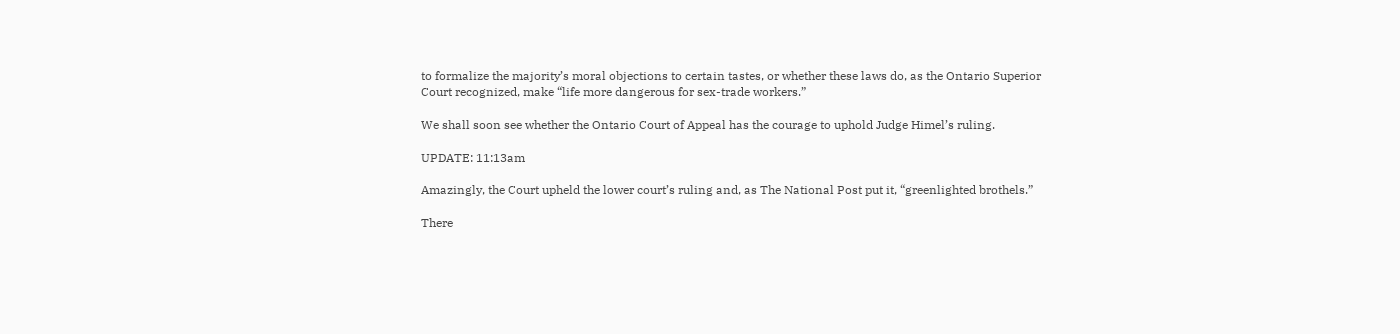to formalize the majority’s moral objections to certain tastes, or whether these laws do, as the Ontario Superior Court recognized, make “life more dangerous for sex-trade workers.”

We shall soon see whether the Ontario Court of Appeal has the courage to uphold Judge Himel’s ruling.

UPDATE: 11:13am

Amazingly, the Court upheld the lower court’s ruling and, as The National Post put it, “greenlighted brothels.”

There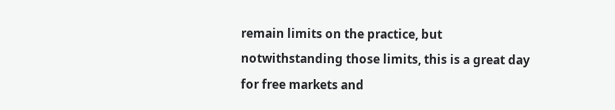remain limits on the practice, but notwithstanding those limits, this is a great day for free markets and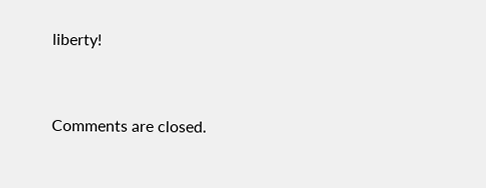liberty!


Comments are closed.